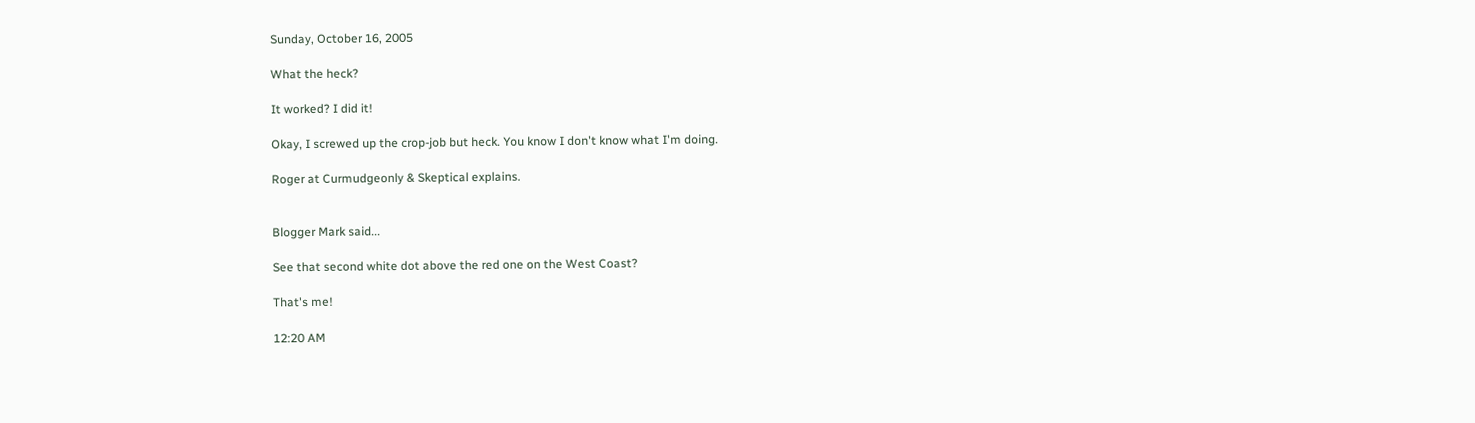Sunday, October 16, 2005

What the heck?

It worked? I did it!

Okay, I screwed up the crop-job but heck. You know I don't know what I'm doing.

Roger at Curmudgeonly & Skeptical explains.


Blogger Mark said...

See that second white dot above the red one on the West Coast?

That's me!

12:20 AM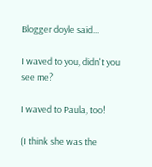Blogger doyle said...

I waved to you, didn't you see me?

I waved to Paula, too!

(I think she was the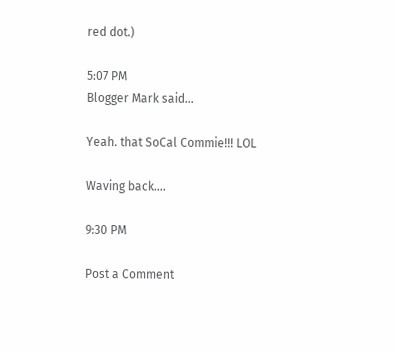red dot.)

5:07 PM
Blogger Mark said...

Yeah. that SoCal Commie!!! LOL

Waving back....

9:30 PM

Post a Comment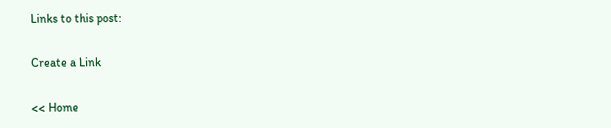Links to this post:

Create a Link

<< Home